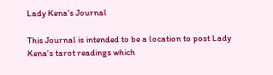Lady Kena's Journal

This Journal is intended to be a location to post Lady Kena's tarot readings which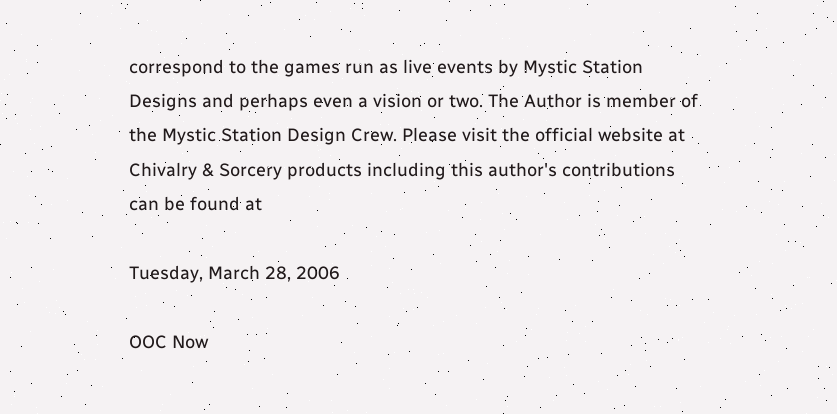correspond to the games run as live events by Mystic Station Designs and perhaps even a vision or two. The Author is member of the Mystic Station Design Crew. Please visit the official website at Chivalry & Sorcery products including this author's contributions can be found at

Tuesday, March 28, 2006

OOC Now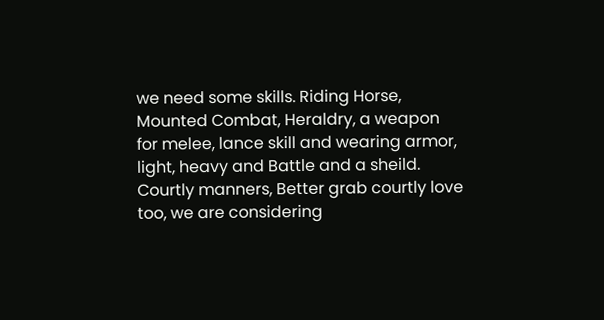we need some skills. Riding Horse, Mounted Combat, Heraldry, a weapon for melee, lance skill and wearing armor,
light, heavy and Battle and a sheild. Courtly manners, Better grab courtly love too, we are considering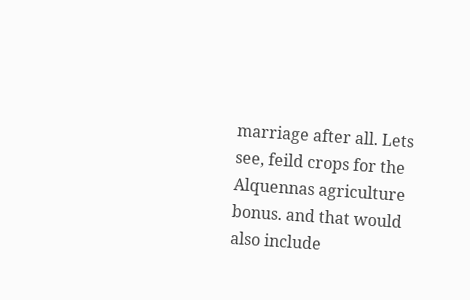marriage after all. Lets see, feild crops for the Alquennas agriculture bonus. and that would also include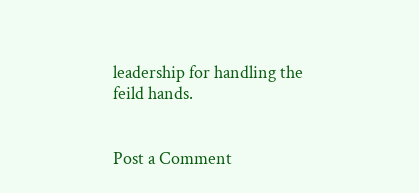leadership for handling the feild hands.


Post a Comment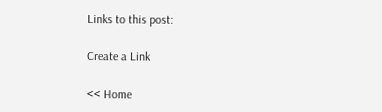Links to this post:

Create a Link

<< Home